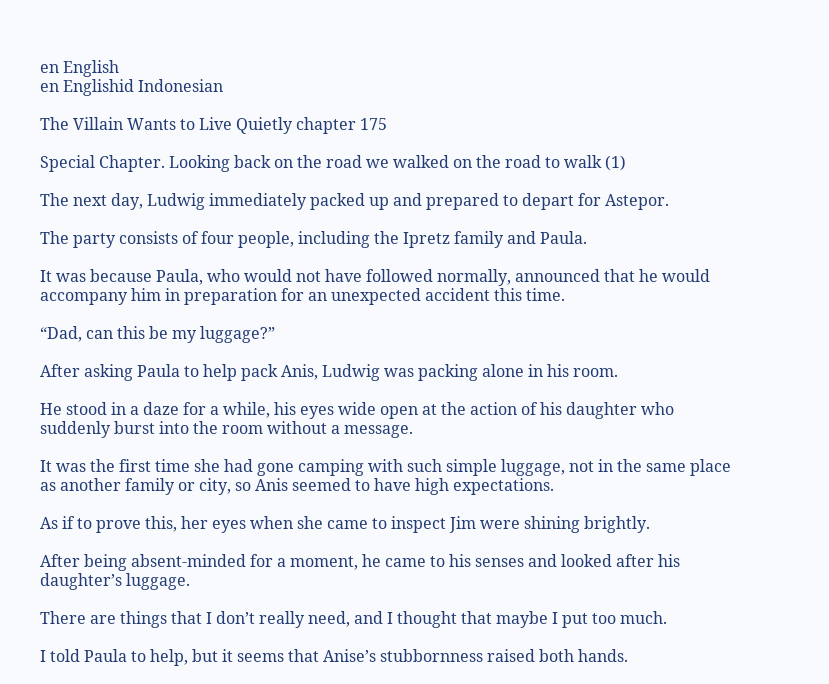en English
en Englishid Indonesian

The Villain Wants to Live Quietly chapter 175

Special Chapter. Looking back on the road we walked on the road to walk (1)

The next day, Ludwig immediately packed up and prepared to depart for Astepor.

The party consists of four people, including the Ipretz family and Paula.

It was because Paula, who would not have followed normally, announced that he would accompany him in preparation for an unexpected accident this time.

“Dad, can this be my luggage?”

After asking Paula to help pack Anis, Ludwig was packing alone in his room.

He stood in a daze for a while, his eyes wide open at the action of his daughter who suddenly burst into the room without a message.

It was the first time she had gone camping with such simple luggage, not in the same place as another family or city, so Anis seemed to have high expectations.

As if to prove this, her eyes when she came to inspect Jim were shining brightly.

After being absent-minded for a moment, he came to his senses and looked after his daughter’s luggage.

There are things that I don’t really need, and I thought that maybe I put too much.

I told Paula to help, but it seems that Anise’s stubbornness raised both hands.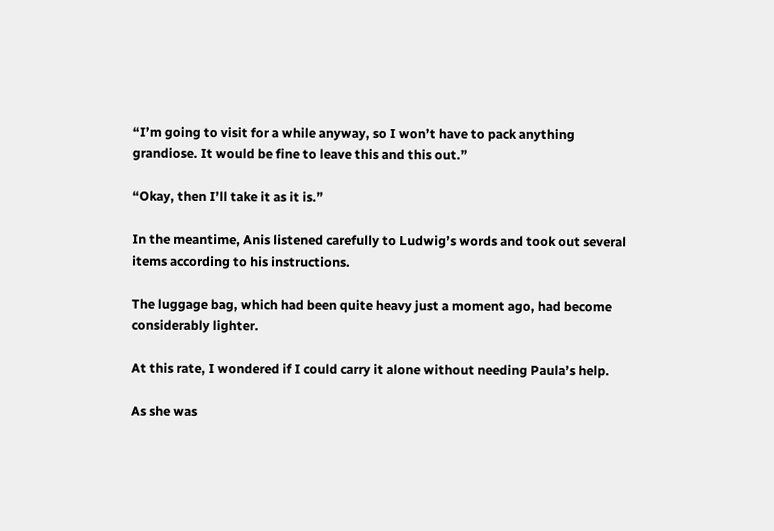“I’m going to visit for a while anyway, so I won’t have to pack anything grandiose. It would be fine to leave this and this out.”

“Okay, then I’ll take it as it is.”

In the meantime, Anis listened carefully to Ludwig’s words and took out several items according to his instructions.

The luggage bag, which had been quite heavy just a moment ago, had become considerably lighter.

At this rate, I wondered if I could carry it alone without needing Paula’s help.

As she was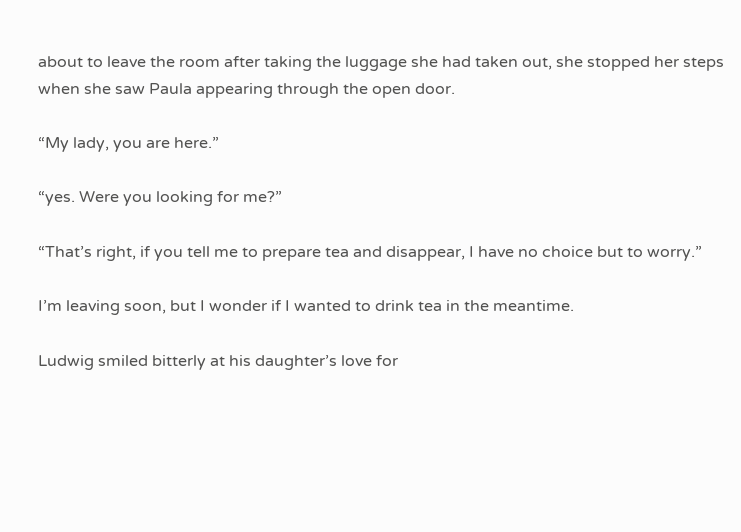about to leave the room after taking the luggage she had taken out, she stopped her steps when she saw Paula appearing through the open door.

“My lady, you are here.”

“yes. Were you looking for me?”

“That’s right, if you tell me to prepare tea and disappear, I have no choice but to worry.”

I’m leaving soon, but I wonder if I wanted to drink tea in the meantime.

Ludwig smiled bitterly at his daughter’s love for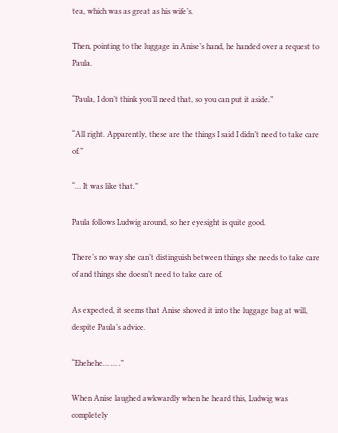tea, which was as great as his wife’s.

Then, pointing to the luggage in Anise’s hand, he handed over a request to Paula.

“Paula, I don’t think you’ll need that, so you can put it aside.”

“All right. Apparently, these are the things I said I didn’t need to take care of.”

“… It was like that.”

Paula follows Ludwig around, so her eyesight is quite good.

There’s no way she can’t distinguish between things she needs to take care of and things she doesn’t need to take care of.

As expected, it seems that Anise shoved it into the luggage bag at will, despite Paula’s advice.

“Ehehehe… … .”

When Anise laughed awkwardly when he heard this, Ludwig was completely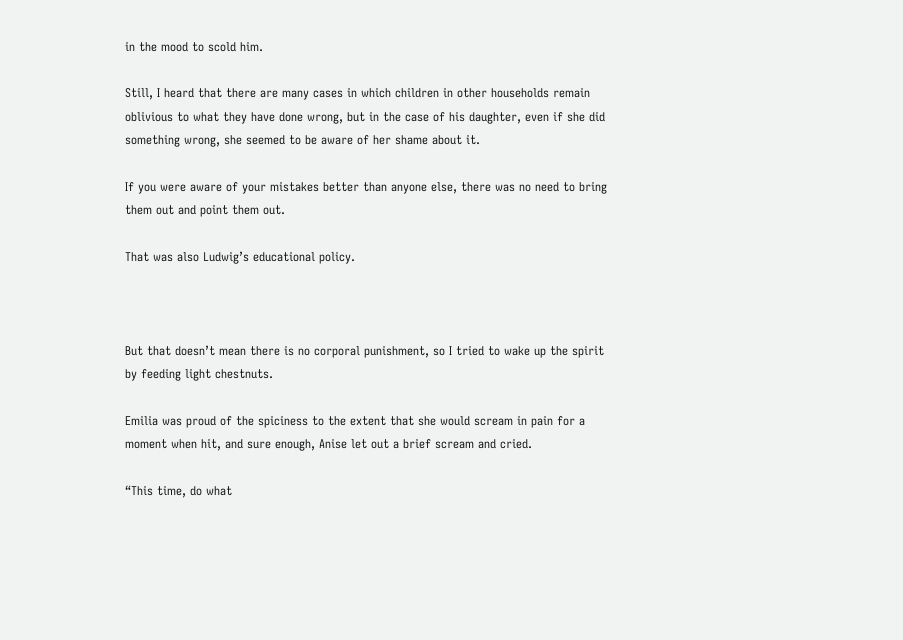in the mood to scold him.

Still, I heard that there are many cases in which children in other households remain oblivious to what they have done wrong, but in the case of his daughter, even if she did something wrong, she seemed to be aware of her shame about it.

If you were aware of your mistakes better than anyone else, there was no need to bring them out and point them out.

That was also Ludwig’s educational policy.



But that doesn’t mean there is no corporal punishment, so I tried to wake up the spirit by feeding light chestnuts.

Emilia was proud of the spiciness to the extent that she would scream in pain for a moment when hit, and sure enough, Anise let out a brief scream and cried.

“This time, do what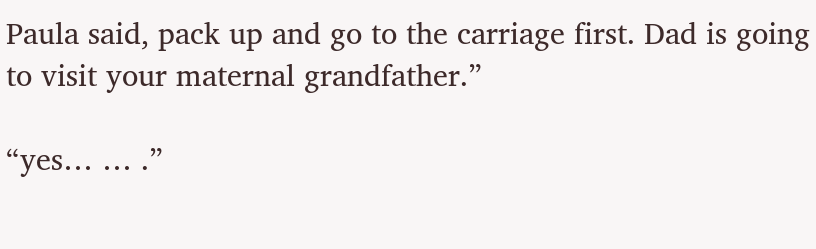Paula said, pack up and go to the carriage first. Dad is going to visit your maternal grandfather.”

“yes… … .”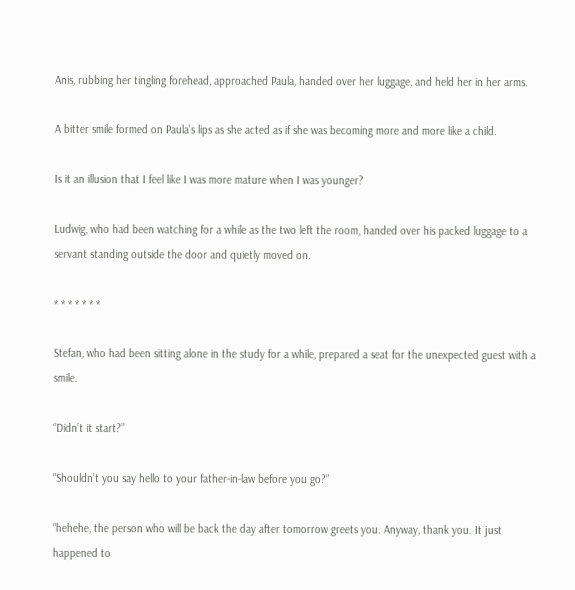Anis, rubbing her tingling forehead, approached Paula, handed over her luggage, and held her in her arms.

A bitter smile formed on Paula’s lips as she acted as if she was becoming more and more like a child.

Is it an illusion that I feel like I was more mature when I was younger?

Ludwig, who had been watching for a while as the two left the room, handed over his packed luggage to a servant standing outside the door and quietly moved on.

* * * * * * *

Stefan, who had been sitting alone in the study for a while, prepared a seat for the unexpected guest with a smile.

“Didn’t it start?”

“Shouldn’t you say hello to your father-in-law before you go?”

“hehehe, the person who will be back the day after tomorrow greets you. Anyway, thank you. It just happened to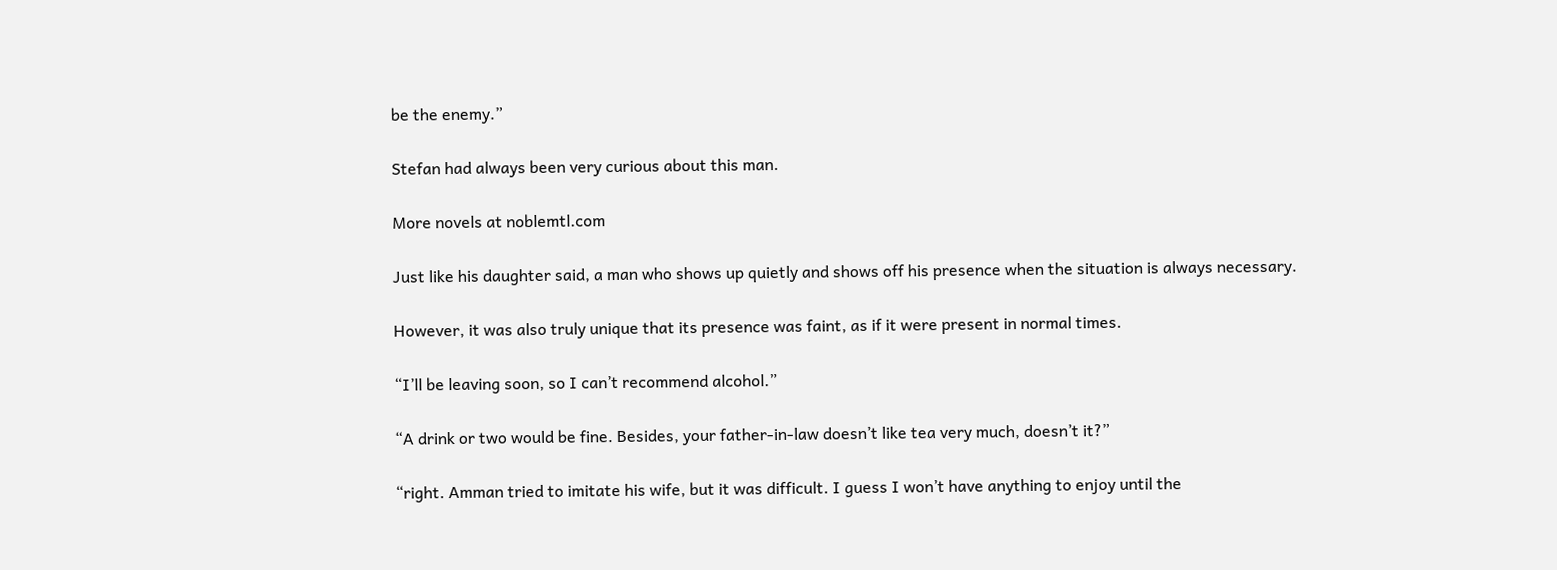be the enemy.”

Stefan had always been very curious about this man.

More novels at noblemtl.com

Just like his daughter said, a man who shows up quietly and shows off his presence when the situation is always necessary.

However, it was also truly unique that its presence was faint, as if it were present in normal times.

“I’ll be leaving soon, so I can’t recommend alcohol.”

“A drink or two would be fine. Besides, your father-in-law doesn’t like tea very much, doesn’t it?”

“right. Amman tried to imitate his wife, but it was difficult. I guess I won’t have anything to enjoy until the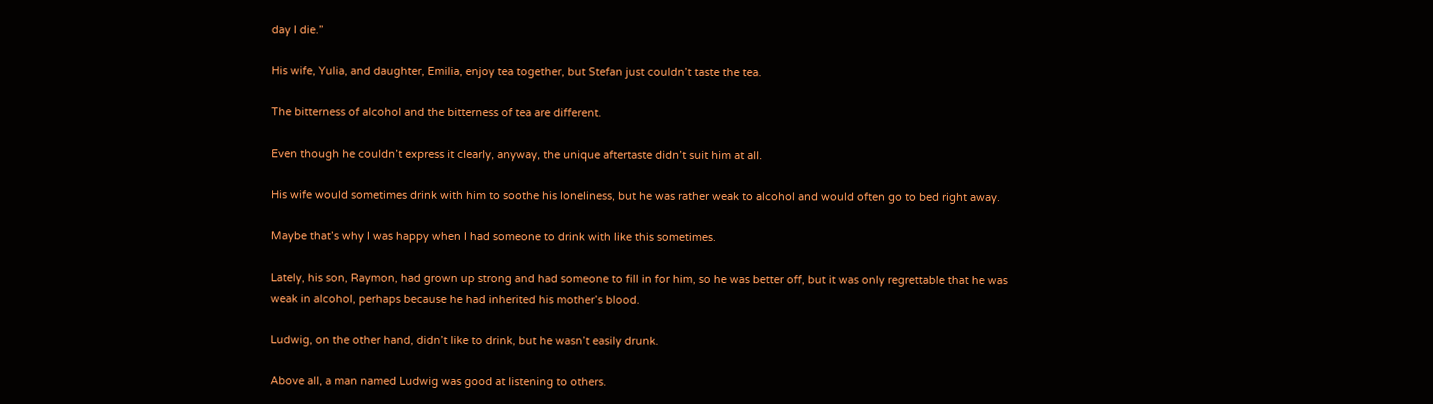day I die.”

His wife, Yulia, and daughter, Emilia, enjoy tea together, but Stefan just couldn’t taste the tea.

The bitterness of alcohol and the bitterness of tea are different.

Even though he couldn’t express it clearly, anyway, the unique aftertaste didn’t suit him at all.

His wife would sometimes drink with him to soothe his loneliness, but he was rather weak to alcohol and would often go to bed right away.

Maybe that’s why I was happy when I had someone to drink with like this sometimes.

Lately, his son, Raymon, had grown up strong and had someone to fill in for him, so he was better off, but it was only regrettable that he was weak in alcohol, perhaps because he had inherited his mother’s blood.

Ludwig, on the other hand, didn’t like to drink, but he wasn’t easily drunk.

Above all, a man named Ludwig was good at listening to others.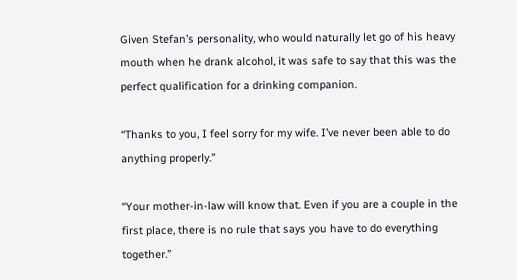Given Stefan’s personality, who would naturally let go of his heavy mouth when he drank alcohol, it was safe to say that this was the perfect qualification for a drinking companion.

“Thanks to you, I feel sorry for my wife. I’ve never been able to do anything properly.”

“Your mother-in-law will know that. Even if you are a couple in the first place, there is no rule that says you have to do everything together.”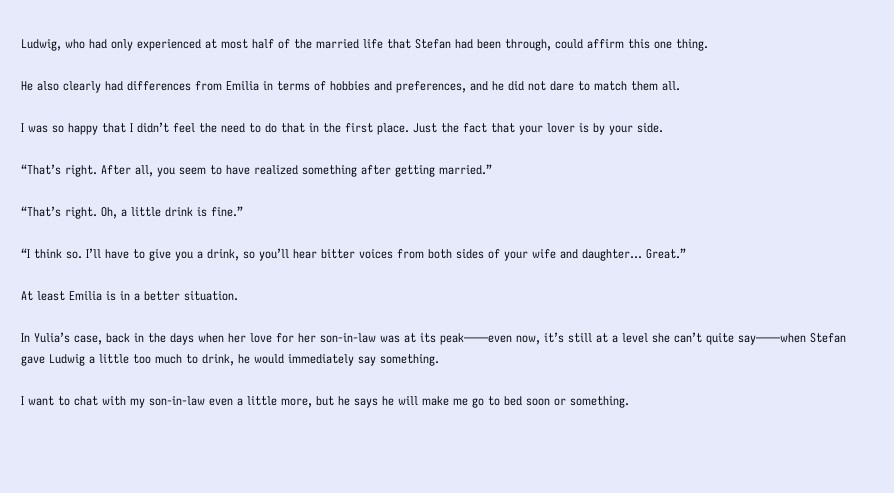Ludwig, who had only experienced at most half of the married life that Stefan had been through, could affirm this one thing.

He also clearly had differences from Emilia in terms of hobbies and preferences, and he did not dare to match them all.

I was so happy that I didn’t feel the need to do that in the first place. Just the fact that your lover is by your side.

“That’s right. After all, you seem to have realized something after getting married.”

“That’s right. Oh, a little drink is fine.”

“I think so. I’ll have to give you a drink, so you’ll hear bitter voices from both sides of your wife and daughter… Great.”

At least Emilia is in a better situation.

In Yulia’s case, back in the days when her love for her son-in-law was at its peak——even now, it’s still at a level she can’t quite say——when Stefan gave Ludwig a little too much to drink, he would immediately say something.

I want to chat with my son-in-law even a little more, but he says he will make me go to bed soon or something.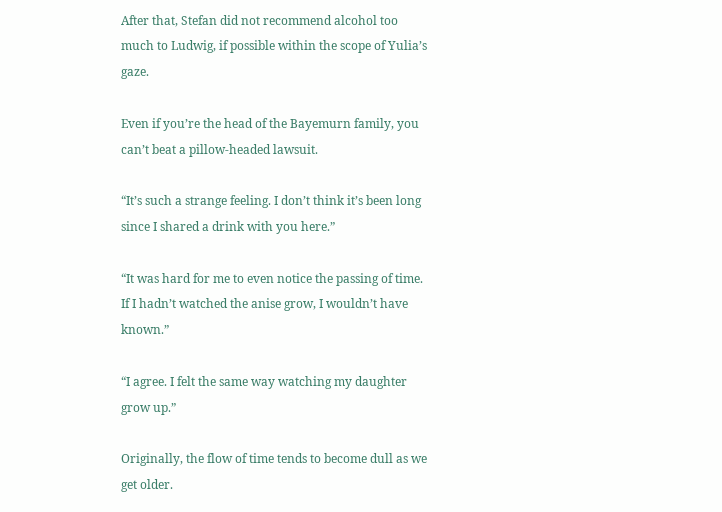After that, Stefan did not recommend alcohol too much to Ludwig, if possible within the scope of Yulia’s gaze.

Even if you’re the head of the Bayemurn family, you can’t beat a pillow-headed lawsuit.

“It’s such a strange feeling. I don’t think it’s been long since I shared a drink with you here.”

“It was hard for me to even notice the passing of time. If I hadn’t watched the anise grow, I wouldn’t have known.”

“I agree. I felt the same way watching my daughter grow up.”

Originally, the flow of time tends to become dull as we get older.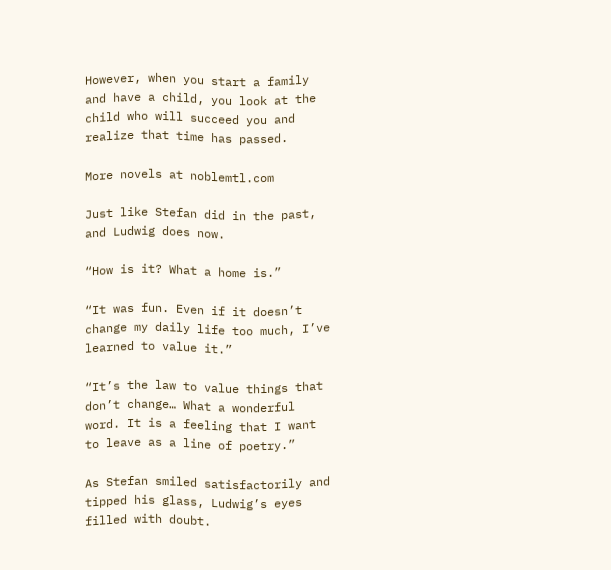However, when you start a family and have a child, you look at the child who will succeed you and realize that time has passed.

More novels at noblemtl.com

Just like Stefan did in the past, and Ludwig does now.

“How is it? What a home is.”

“It was fun. Even if it doesn’t change my daily life too much, I’ve learned to value it.”

“It’s the law to value things that don’t change… What a wonderful word. It is a feeling that I want to leave as a line of poetry.”

As Stefan smiled satisfactorily and tipped his glass, Ludwig’s eyes filled with doubt.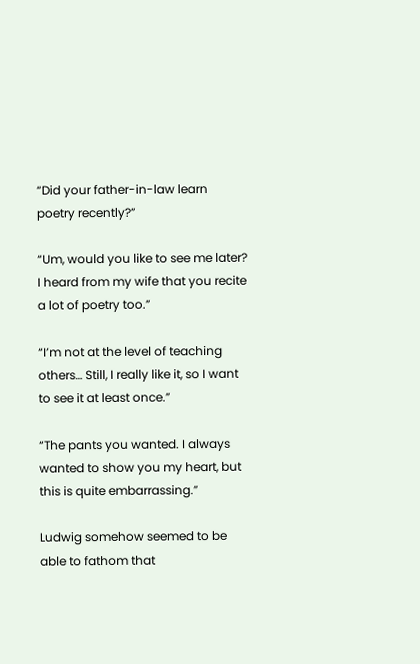“Did your father-in-law learn poetry recently?”

“Um, would you like to see me later? I heard from my wife that you recite a lot of poetry too.”

“I’m not at the level of teaching others… Still, I really like it, so I want to see it at least once.”

“The pants you wanted. I always wanted to show you my heart, but this is quite embarrassing.”

Ludwig somehow seemed to be able to fathom that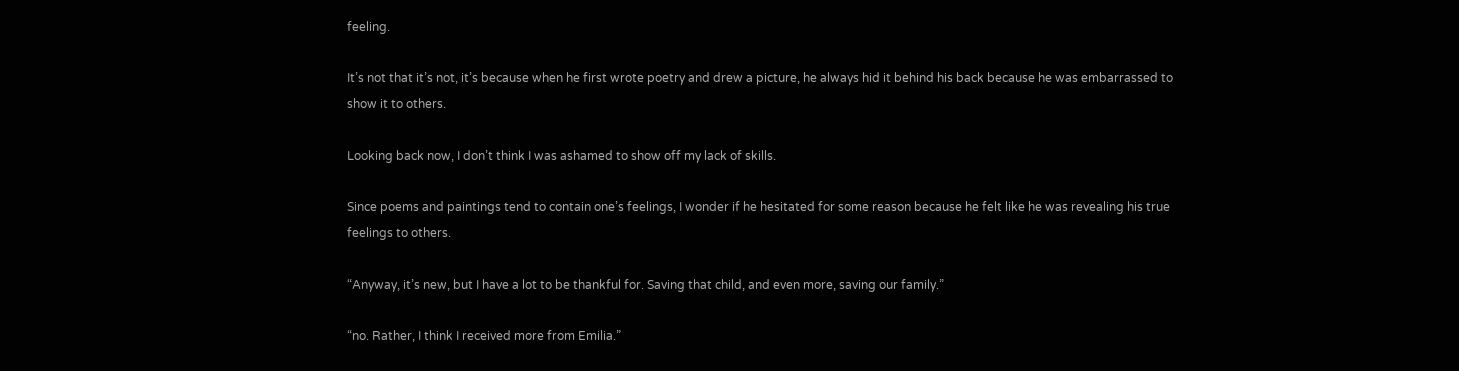feeling.

It’s not that it’s not, it’s because when he first wrote poetry and drew a picture, he always hid it behind his back because he was embarrassed to show it to others.

Looking back now, I don’t think I was ashamed to show off my lack of skills.

Since poems and paintings tend to contain one’s feelings, I wonder if he hesitated for some reason because he felt like he was revealing his true feelings to others.

“Anyway, it’s new, but I have a lot to be thankful for. Saving that child, and even more, saving our family.”

“no. Rather, I think I received more from Emilia.”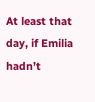At least that day, if Emilia hadn’t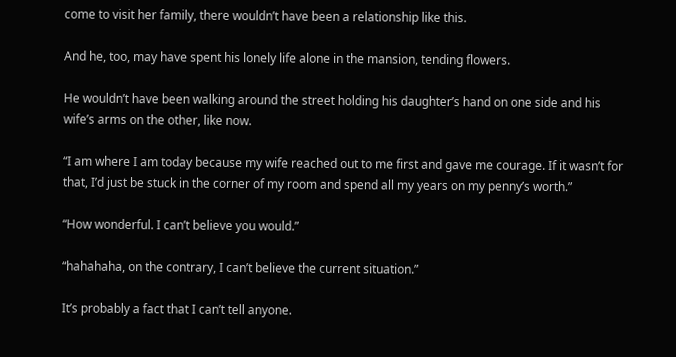come to visit her family, there wouldn’t have been a relationship like this.

And he, too, may have spent his lonely life alone in the mansion, tending flowers.

He wouldn’t have been walking around the street holding his daughter’s hand on one side and his wife’s arms on the other, like now.

“I am where I am today because my wife reached out to me first and gave me courage. If it wasn’t for that, I’d just be stuck in the corner of my room and spend all my years on my penny’s worth.”

“How wonderful. I can’t believe you would.”

“hahahaha, on the contrary, I can’t believe the current situation.”

It’s probably a fact that I can’t tell anyone.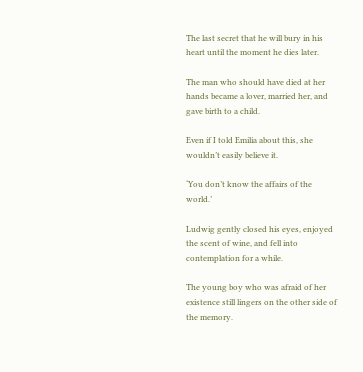The last secret that he will bury in his heart until the moment he dies later.

The man who should have died at her hands became a lover, married her, and gave birth to a child.

Even if I told Emilia about this, she wouldn’t easily believe it.

‘You don’t know the affairs of the world.’

Ludwig gently closed his eyes, enjoyed the scent of wine, and fell into contemplation for a while.

The young boy who was afraid of her existence still lingers on the other side of the memory.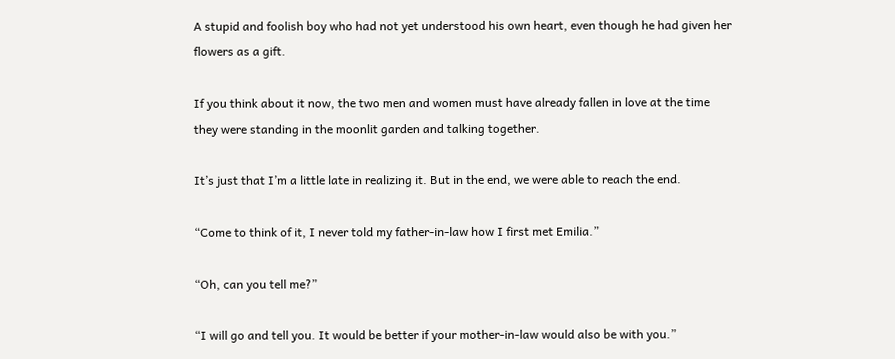A stupid and foolish boy who had not yet understood his own heart, even though he had given her flowers as a gift.

If you think about it now, the two men and women must have already fallen in love at the time they were standing in the moonlit garden and talking together.

It’s just that I’m a little late in realizing it. But in the end, we were able to reach the end.

“Come to think of it, I never told my father-in-law how I first met Emilia.”

“Oh, can you tell me?”

“I will go and tell you. It would be better if your mother-in-law would also be with you.”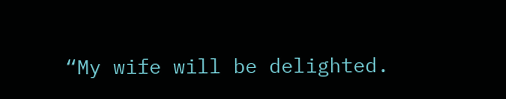“My wife will be delighted.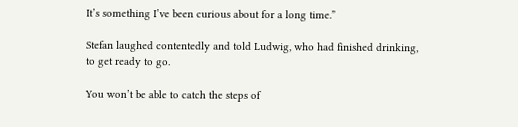It’s something I’ve been curious about for a long time.”

Stefan laughed contentedly and told Ludwig, who had finished drinking, to get ready to go.

You won’t be able to catch the steps of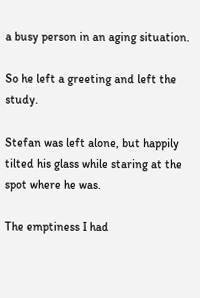a busy person in an aging situation.

So he left a greeting and left the study.

Stefan was left alone, but happily tilted his glass while staring at the spot where he was.

The emptiness I had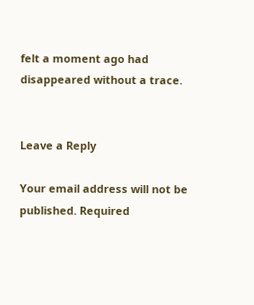felt a moment ago had disappeared without a trace.


Leave a Reply

Your email address will not be published. Required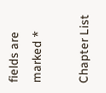fields are marked *

Chapter List